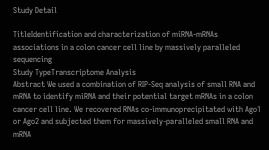Study Detail

TitleIdentification and characterization of miRNA-mRNAs associations in a colon cancer cell line by massively paralleled sequencing
Study TypeTranscriptome Analysis
Abstract We used a combination of RIP-Seq analysis of small RNA and mRNA to identify miRNA and their potential target mRNAs in a colon cancer cell line. We recovered RNAs co-immunoprecipitated with Ago1 or Ago2 and subjected them for massively-paralleled small RNA and mRNA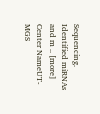Sequencing. Identified miRNAs and m .. [more]
Center NameUT-MGS